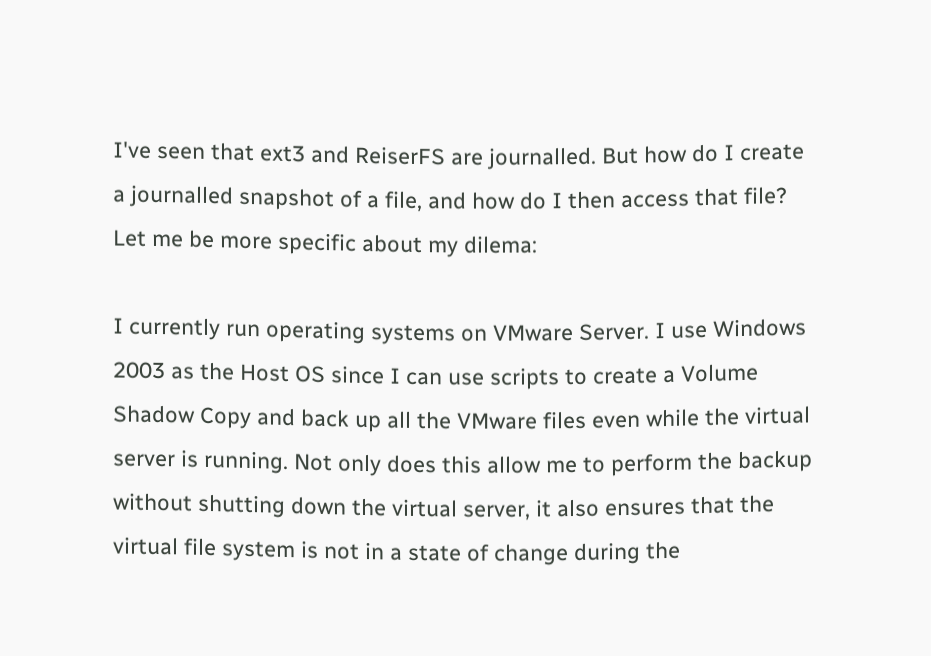I've seen that ext3 and ReiserFS are journalled. But how do I create a journalled snapshot of a file, and how do I then access that file? Let me be more specific about my dilema:

I currently run operating systems on VMware Server. I use Windows 2003 as the Host OS since I can use scripts to create a Volume Shadow Copy and back up all the VMware files even while the virtual server is running. Not only does this allow me to perform the backup without shutting down the virtual server, it also ensures that the virtual file system is not in a state of change during the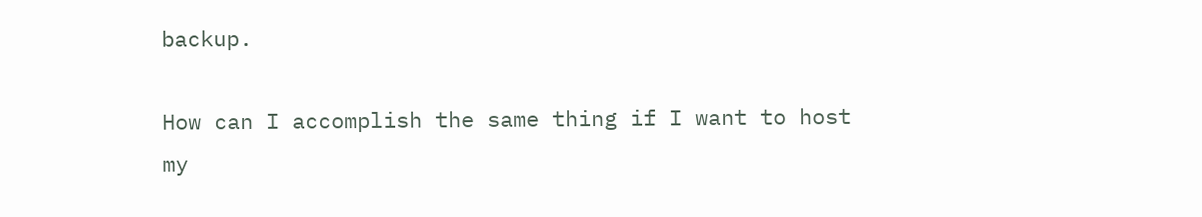backup.

How can I accomplish the same thing if I want to host my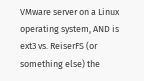VMware server on a Linux operating system, AND is ext3 vs. ReiserFS (or something else) the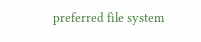preferred file system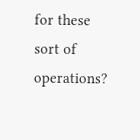for these sort of operations?